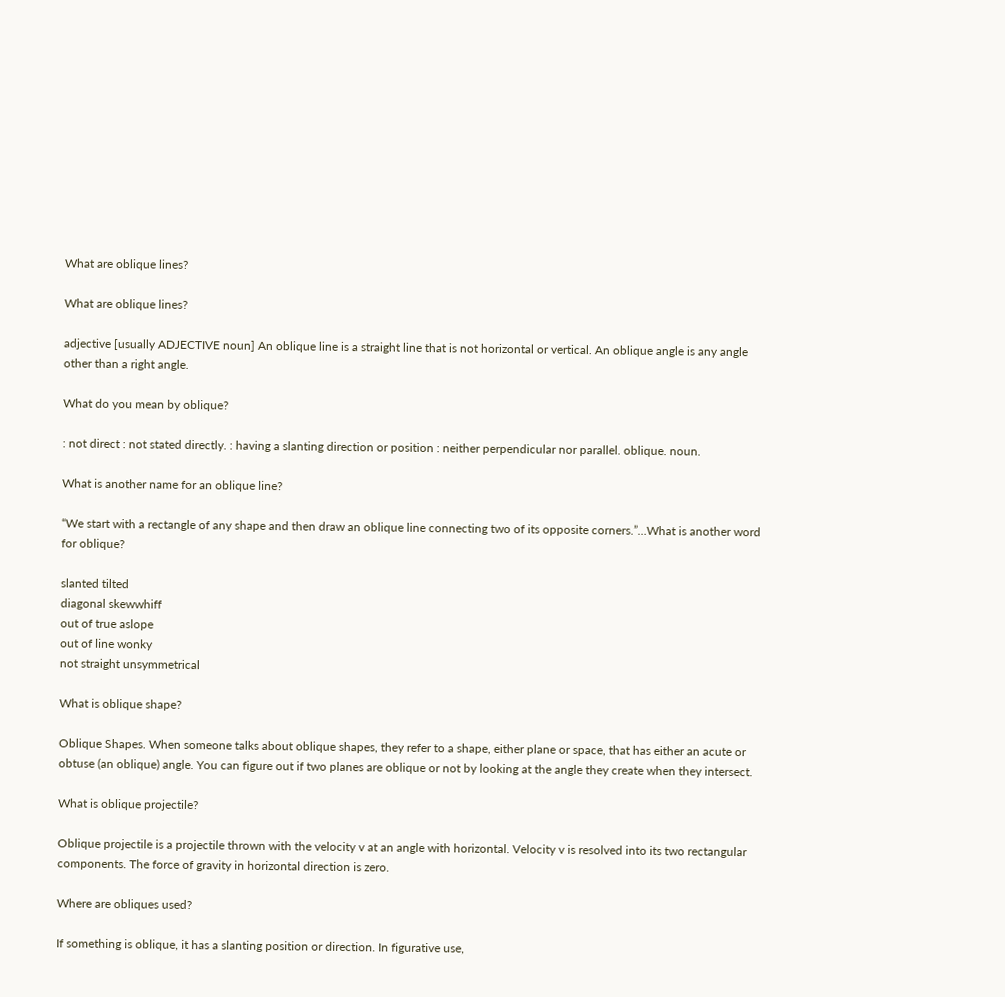What are oblique lines?

What are oblique lines?

adjective [usually ADJECTIVE noun] An oblique line is a straight line that is not horizontal or vertical. An oblique angle is any angle other than a right angle.

What do you mean by oblique?

: not direct : not stated directly. : having a slanting direction or position : neither perpendicular nor parallel. oblique. noun.

What is another name for an oblique line?

“We start with a rectangle of any shape and then draw an oblique line connecting two of its opposite corners.”…What is another word for oblique?

slanted tilted
diagonal skewwhiff
out of true aslope
out of line wonky
not straight unsymmetrical

What is oblique shape?

Oblique Shapes. When someone talks about oblique shapes, they refer to a shape, either plane or space, that has either an acute or obtuse (an oblique) angle. You can figure out if two planes are oblique or not by looking at the angle they create when they intersect.

What is oblique projectile?

Oblique projectile is a projectile thrown with the velocity v at an angle with horizontal. Velocity v is resolved into its two rectangular components. The force of gravity in horizontal direction is zero.

Where are obliques used?

If something is oblique, it has a slanting position or direction. In figurative use,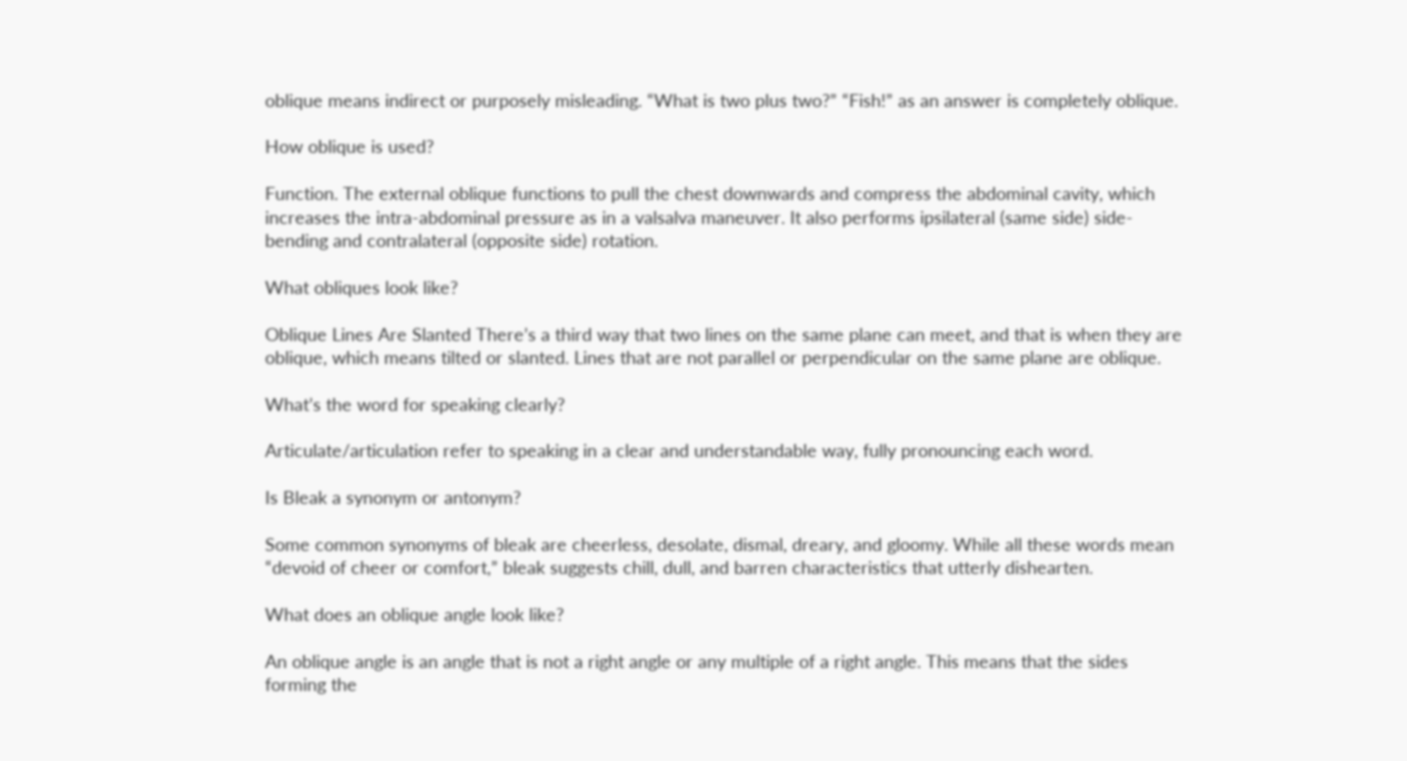oblique means indirect or purposely misleading. “What is two plus two?” “Fish!” as an answer is completely oblique.

How oblique is used?

Function. The external oblique functions to pull the chest downwards and compress the abdominal cavity, which increases the intra-abdominal pressure as in a valsalva maneuver. It also performs ipsilateral (same side) side-bending and contralateral (opposite side) rotation.

What obliques look like?

Oblique Lines Are Slanted There’s a third way that two lines on the same plane can meet, and that is when they are oblique, which means tilted or slanted. Lines that are not parallel or perpendicular on the same plane are oblique.

What’s the word for speaking clearly?

Articulate/articulation refer to speaking in a clear and understandable way, fully pronouncing each word.

Is Bleak a synonym or antonym?

Some common synonyms of bleak are cheerless, desolate, dismal, dreary, and gloomy. While all these words mean “devoid of cheer or comfort,” bleak suggests chill, dull, and barren characteristics that utterly dishearten.

What does an oblique angle look like?

An oblique angle is an angle that is not a right angle or any multiple of a right angle. This means that the sides forming the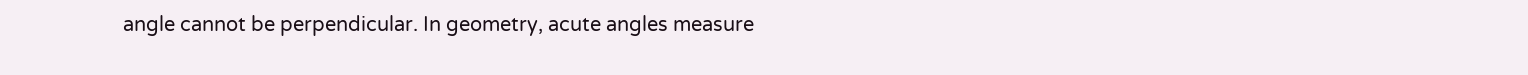angle cannot be perpendicular. In geometry, acute angles measure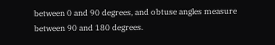between 0 and 90 degrees, and obtuse angles measure between 90 and 180 degrees.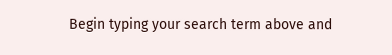Begin typing your search term above and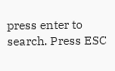press enter to search. Press ESC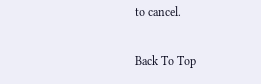to cancel.

Back To Top